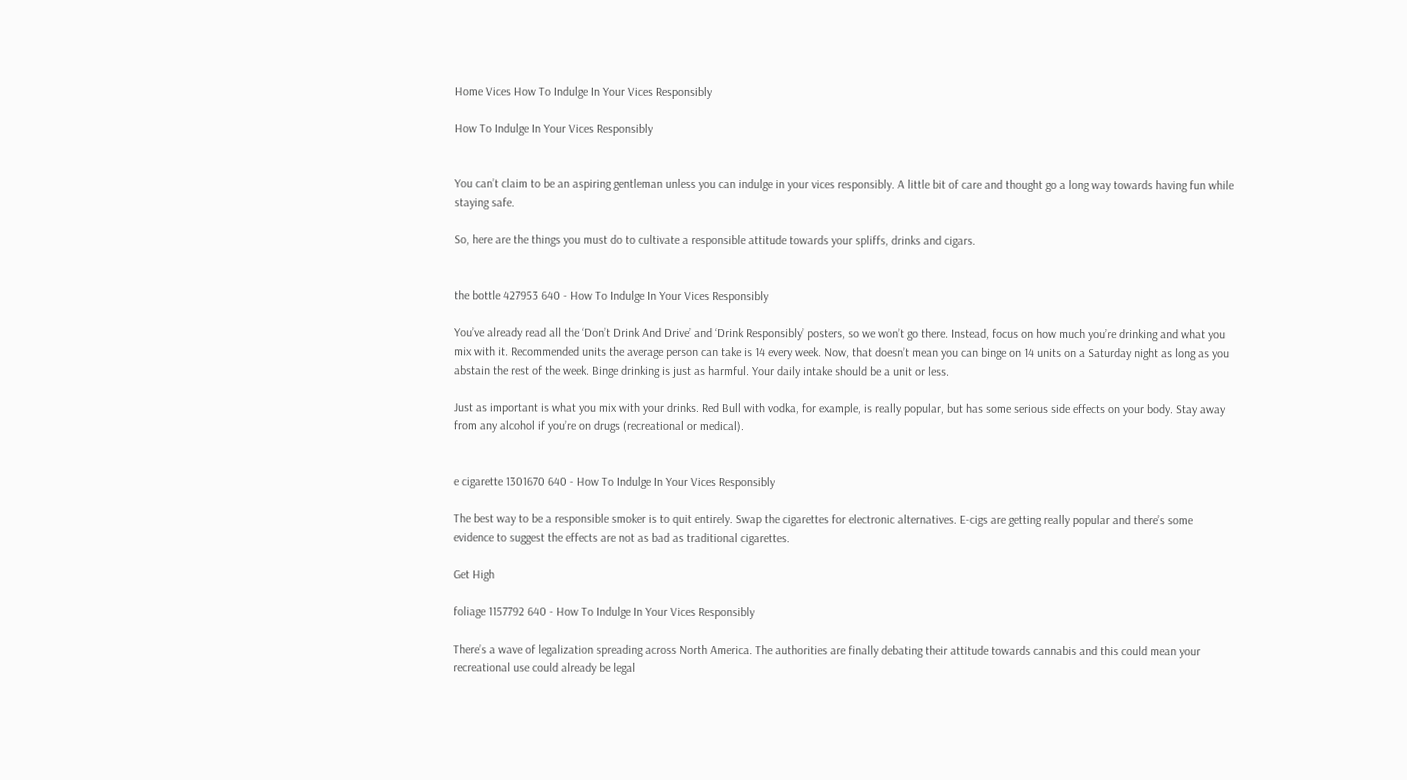Home Vices How To Indulge In Your Vices Responsibly

How To Indulge In Your Vices Responsibly


You can’t claim to be an aspiring gentleman unless you can indulge in your vices responsibly. A little bit of care and thought go a long way towards having fun while staying safe.

So, here are the things you must do to cultivate a responsible attitude towards your spliffs, drinks and cigars.


the bottle 427953 640 - How To Indulge In Your Vices Responsibly

You’ve already read all the ‘Don’t Drink And Drive’ and ‘Drink Responsibly’ posters, so we won’t go there. Instead, focus on how much you’re drinking and what you mix with it. Recommended units the average person can take is 14 every week. Now, that doesn’t mean you can binge on 14 units on a Saturday night as long as you abstain the rest of the week. Binge drinking is just as harmful. Your daily intake should be a unit or less.

Just as important is what you mix with your drinks. Red Bull with vodka, for example, is really popular, but has some serious side effects on your body. Stay away from any alcohol if you’re on drugs (recreational or medical).


e cigarette 1301670 640 - How To Indulge In Your Vices Responsibly

The best way to be a responsible smoker is to quit entirely. Swap the cigarettes for electronic alternatives. E-cigs are getting really popular and there’s some evidence to suggest the effects are not as bad as traditional cigarettes.

Get High

foliage 1157792 640 - How To Indulge In Your Vices Responsibly

There’s a wave of legalization spreading across North America. The authorities are finally debating their attitude towards cannabis and this could mean your recreational use could already be legal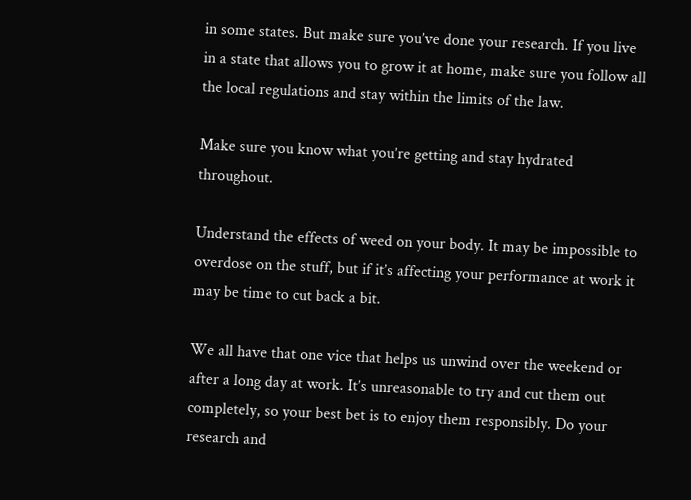in some states. But make sure you’ve done your research. If you live in a state that allows you to grow it at home, make sure you follow all the local regulations and stay within the limits of the law.

Make sure you know what you’re getting and stay hydrated throughout.

Understand the effects of weed on your body. It may be impossible to overdose on the stuff, but if it’s affecting your performance at work it may be time to cut back a bit.

We all have that one vice that helps us unwind over the weekend or after a long day at work. It’s unreasonable to try and cut them out completely, so your best bet is to enjoy them responsibly. Do your research and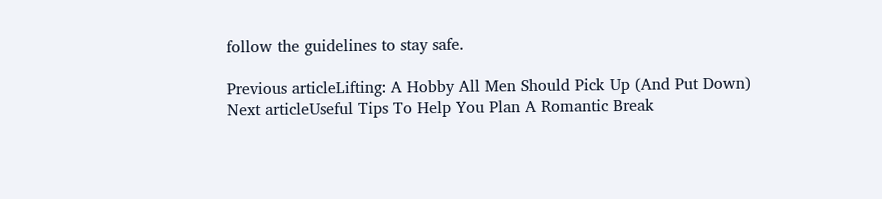follow the guidelines to stay safe.

Previous articleLifting: A Hobby All Men Should Pick Up (And Put Down)
Next articleUseful Tips To Help You Plan A Romantic Break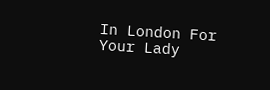In London For Your Lady